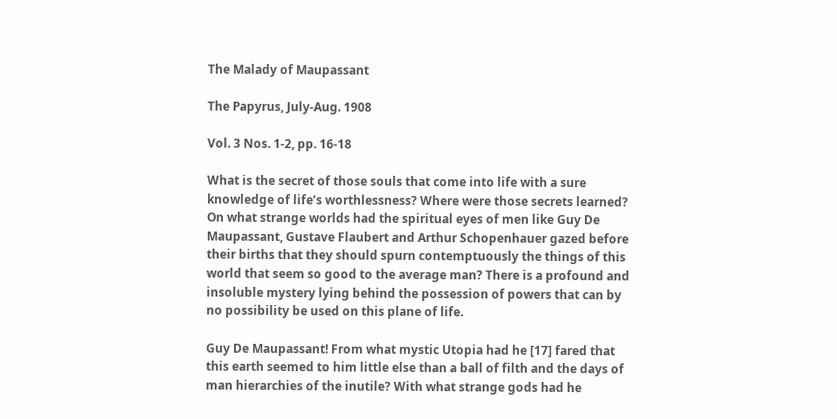The Malady of Maupassant

The Papyrus, July-Aug. 1908

Vol. 3 Nos. 1-2, pp. 16-18

What is the secret of those souls that come into life with a sure knowledge of life’s worthlessness? Where were those secrets learned? On what strange worlds had the spiritual eyes of men like Guy De Maupassant, Gustave Flaubert and Arthur Schopenhauer gazed before their births that they should spurn contemptuously the things of this world that seem so good to the average man? There is a profound and insoluble mystery lying behind the possession of powers that can by no possibility be used on this plane of life.

Guy De Maupassant! From what mystic Utopia had he [17] fared that this earth seemed to him little else than a ball of filth and the days of man hierarchies of the inutile? With what strange gods had he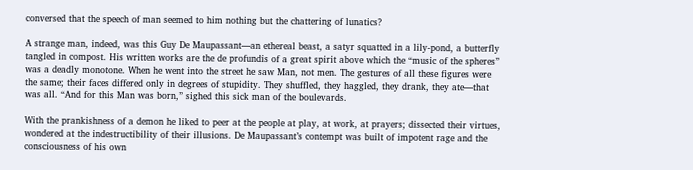conversed that the speech of man seemed to him nothing but the chattering of lunatics?

A strange man, indeed, was this Guy De Maupassant—an ethereal beast, a satyr squatted in a lily-pond, a butterfly tangled in compost. His written works are the de profundis of a great spirit above which the “music of the spheres” was a deadly monotone. When he went into the street he saw Man, not men. The gestures of all these figures were the same; their faces differed only in degrees of stupidity. They shuffled, they haggled, they drank, they ate—that was all. “And for this Man was born,” sighed this sick man of the boulevards.

With the prankishness of a demon he liked to peer at the people at play, at work, at prayers; dissected their virtues, wondered at the indestructibility of their illusions. De Maupassant’s contempt was built of impotent rage and the consciousness of his own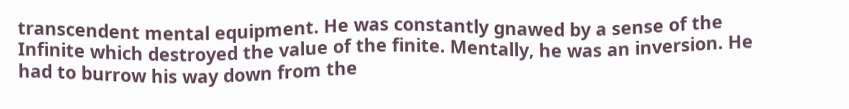transcendent mental equipment. He was constantly gnawed by a sense of the Infinite which destroyed the value of the finite. Mentally, he was an inversion. He had to burrow his way down from the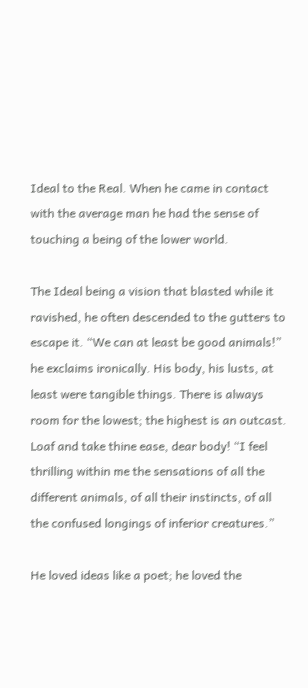Ideal to the Real. When he came in contact with the average man he had the sense of touching a being of the lower world.

The Ideal being a vision that blasted while it ravished, he often descended to the gutters to escape it. “We can at least be good animals!” he exclaims ironically. His body, his lusts, at least were tangible things. There is always room for the lowest; the highest is an outcast. Loaf and take thine ease, dear body! “I feel thrilling within me the sensations of all the different animals, of all their instincts, of all the confused longings of inferior creatures.”

He loved ideas like a poet; he loved the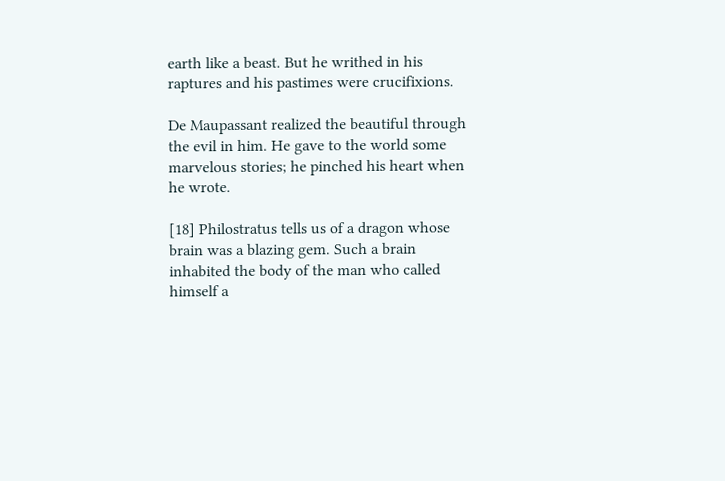earth like a beast. But he writhed in his raptures and his pastimes were crucifixions.

De Maupassant realized the beautiful through the evil in him. He gave to the world some marvelous stories; he pinched his heart when he wrote.

[18] Philostratus tells us of a dragon whose brain was a blazing gem. Such a brain inhabited the body of the man who called himself a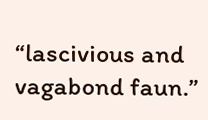“lascivious and vagabond faun.”